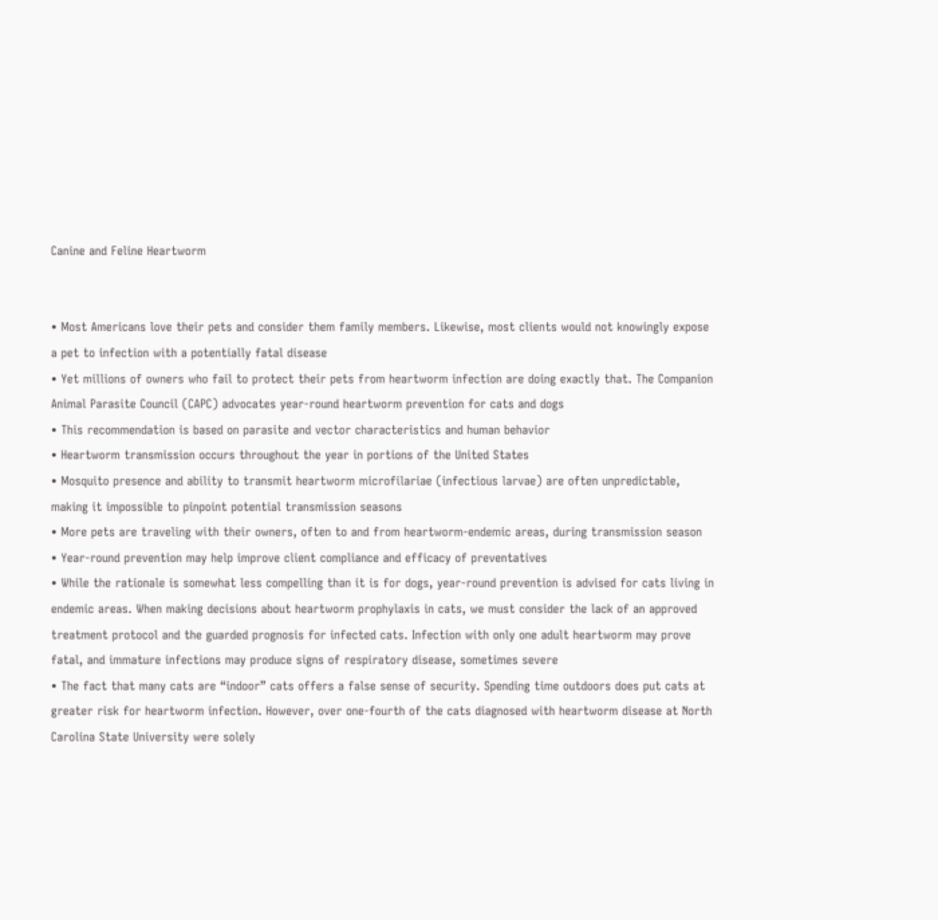Canine and Feline Heartworm


• Most Americans love their pets and consider them family members. Likewise, most clients would not knowingly expose a pet to infection with a potentially fatal disease
• Yet millions of owners who fail to protect their pets from heartworm infection are doing exactly that. The Companion Animal Parasite Council (CAPC) advocates year-round heartworm prevention for cats and dogs
• This recommendation is based on parasite and vector characteristics and human behavior
• Heartworm transmission occurs throughout the year in portions of the United States
• Mosquito presence and ability to transmit heartworm microfilariae (infectious larvae) are often unpredictable, making it impossible to pinpoint potential transmission seasons
• More pets are traveling with their owners, often to and from heartworm-endemic areas, during transmission season
• Year-round prevention may help improve client compliance and efficacy of preventatives
• While the rationale is somewhat less compelling than it is for dogs, year-round prevention is advised for cats living in endemic areas. When making decisions about heartworm prophylaxis in cats, we must consider the lack of an approved treatment protocol and the guarded prognosis for infected cats. Infection with only one adult heartworm may prove fatal, and immature infections may produce signs of respiratory disease, sometimes severe
• The fact that many cats are “indoor” cats offers a false sense of security. Spending time outdoors does put cats at greater risk for heartworm infection. However, over one-fourth of the cats diagnosed with heartworm disease at North Carolina State University were solely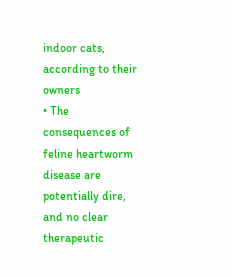indoor cats, according to their owners
• The consequences of feline heartworm disease are potentially dire, and no clear therapeutic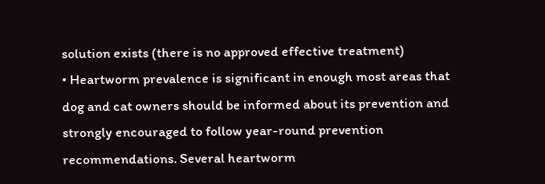solution exists (there is no approved effective treatment)
• Heartworm prevalence is significant in enough most areas that dog and cat owners should be informed about its prevention and strongly encouraged to follow year-round prevention recommendations. Several heartworm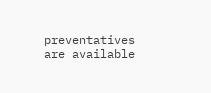preventatives are available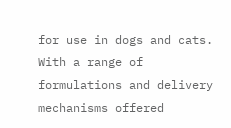for use in dogs and cats. With a range of formulations and delivery mechanisms offered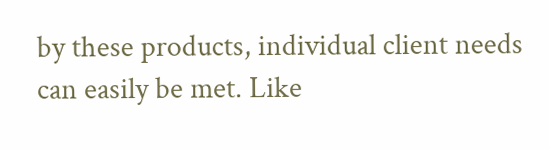by these products, individual client needs can easily be met. Like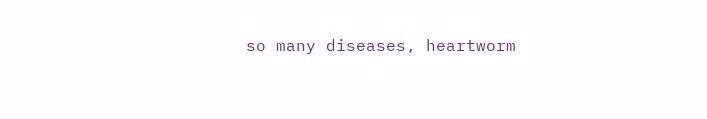so many diseases, heartworm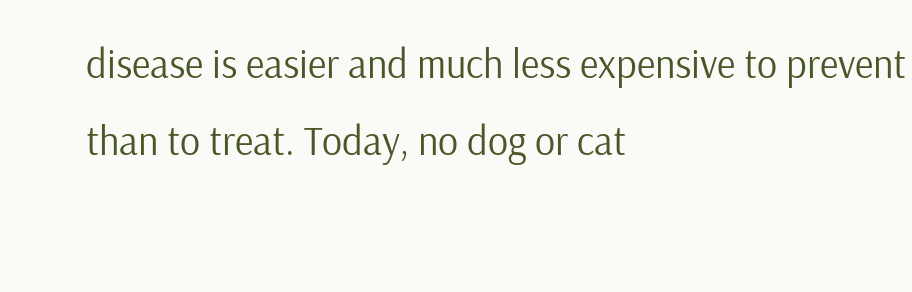disease is easier and much less expensive to prevent than to treat. Today, no dog or cat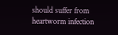should suffer from heartworm infection